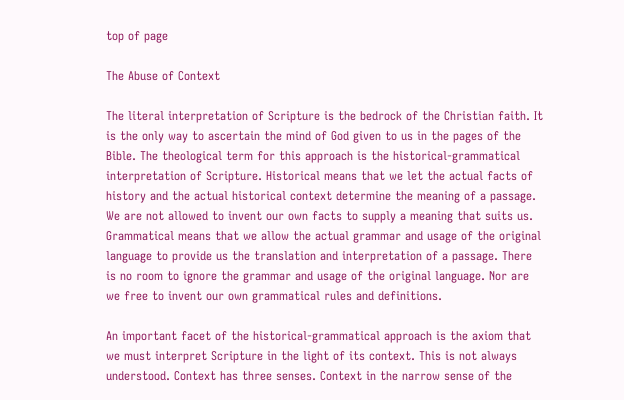top of page

The Abuse of Context

The literal interpretation of Scripture is the bedrock of the Christian faith. It is the only way to ascertain the mind of God given to us in the pages of the Bible. The theological term for this approach is the historical-grammatical interpretation of Scripture. Historical means that we let the actual facts of history and the actual historical context determine the meaning of a passage. We are not allowed to invent our own facts to supply a meaning that suits us. Grammatical means that we allow the actual grammar and usage of the original language to provide us the translation and interpretation of a passage. There is no room to ignore the grammar and usage of the original language. Nor are we free to invent our own grammatical rules and definitions.

An important facet of the historical-grammatical approach is the axiom that we must interpret Scripture in the light of its context. This is not always understood. Context has three senses. Context in the narrow sense of the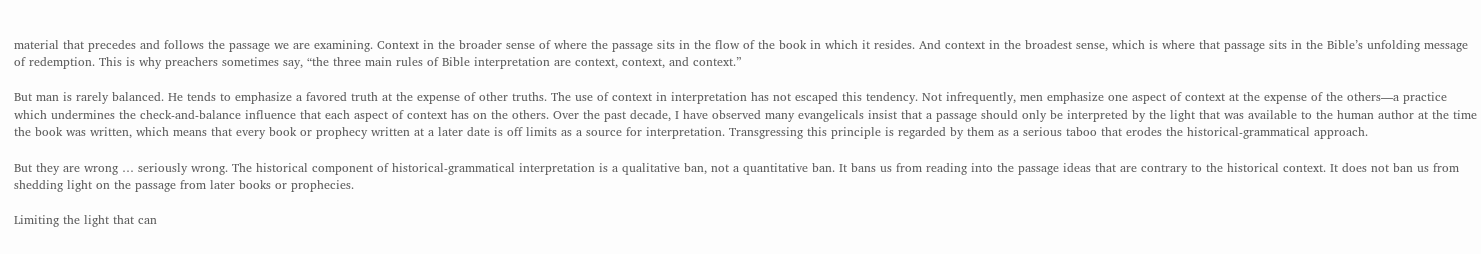material that precedes and follows the passage we are examining. Context in the broader sense of where the passage sits in the flow of the book in which it resides. And context in the broadest sense, which is where that passage sits in the Bible’s unfolding message of redemption. This is why preachers sometimes say, “the three main rules of Bible interpretation are context, context, and context.”

But man is rarely balanced. He tends to emphasize a favored truth at the expense of other truths. The use of context in interpretation has not escaped this tendency. Not infrequently, men emphasize one aspect of context at the expense of the others—a practice which undermines the check-and-balance influence that each aspect of context has on the others. Over the past decade, I have observed many evangelicals insist that a passage should only be interpreted by the light that was available to the human author at the time the book was written, which means that every book or prophecy written at a later date is off limits as a source for interpretation. Transgressing this principle is regarded by them as a serious taboo that erodes the historical-grammatical approach.

But they are wrong … seriously wrong. The historical component of historical-grammatical interpretation is a qualitative ban, not a quantitative ban. It bans us from reading into the passage ideas that are contrary to the historical context. It does not ban us from shedding light on the passage from later books or prophecies.

Limiting the light that can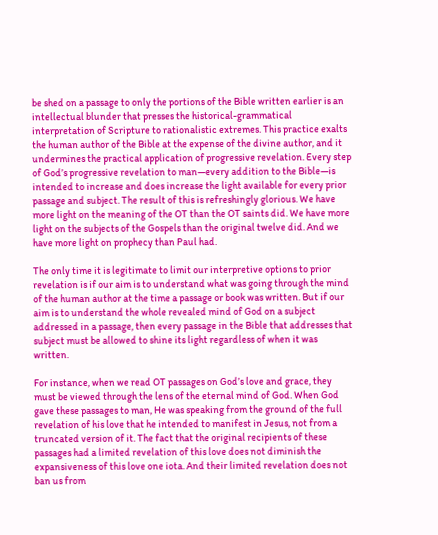be shed on a passage to only the portions of the Bible written earlier is an intellectual blunder that presses the historical-grammatical interpretation of Scripture to rationalistic extremes. This practice exalts the human author of the Bible at the expense of the divine author, and it undermines the practical application of progressive revelation. Every step of God’s progressive revelation to man—every addition to the Bible—is intended to increase and does increase the light available for every prior passage and subject. The result of this is refreshingly glorious. We have more light on the meaning of the OT than the OT saints did. We have more light on the subjects of the Gospels than the original twelve did. And we have more light on prophecy than Paul had.

The only time it is legitimate to limit our interpretive options to prior revelation is if our aim is to understand what was going through the mind of the human author at the time a passage or book was written. But if our aim is to understand the whole revealed mind of God on a subject addressed in a passage, then every passage in the Bible that addresses that subject must be allowed to shine its light regardless of when it was written.

For instance, when we read OT passages on God’s love and grace, they must be viewed through the lens of the eternal mind of God. When God gave these passages to man, He was speaking from the ground of the full revelation of his love that he intended to manifest in Jesus, not from a truncated version of it. The fact that the original recipients of these passages had a limited revelation of this love does not diminish the expansiveness of this love one iota. And their limited revelation does not ban us from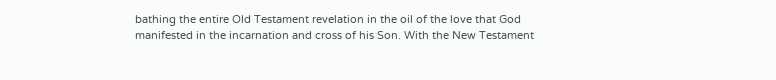bathing the entire Old Testament revelation in the oil of the love that God manifested in the incarnation and cross of his Son. With the New Testament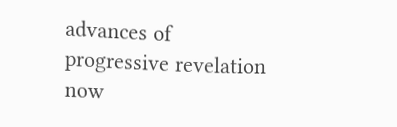advances of progressive revelation now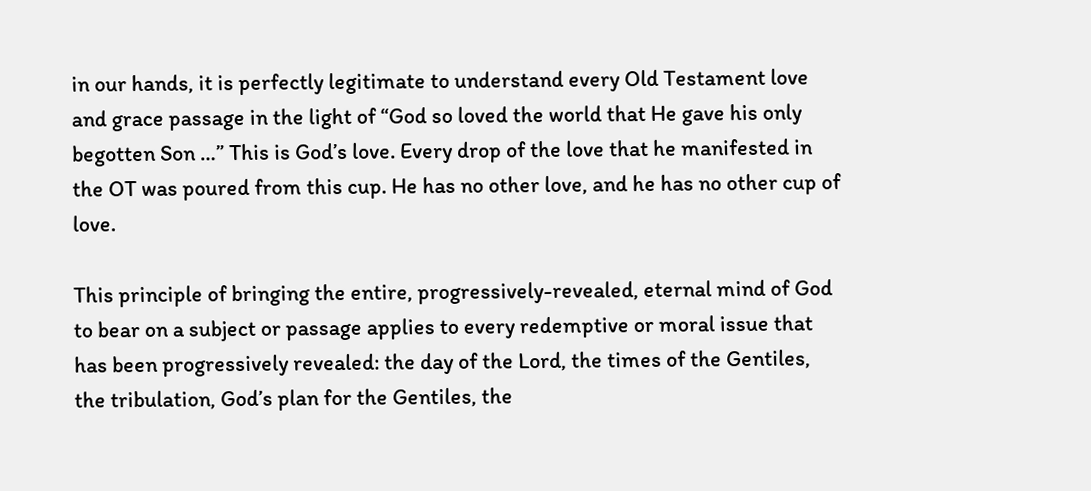in our hands, it is perfectly legitimate to understand every Old Testament love and grace passage in the light of “God so loved the world that He gave his only begotten Son …” This is God’s love. Every drop of the love that he manifested in the OT was poured from this cup. He has no other love, and he has no other cup of love.

This principle of bringing the entire, progressively-revealed, eternal mind of God to bear on a subject or passage applies to every redemptive or moral issue that has been progressively revealed: the day of the Lord, the times of the Gentiles, the tribulation, God’s plan for the Gentiles, the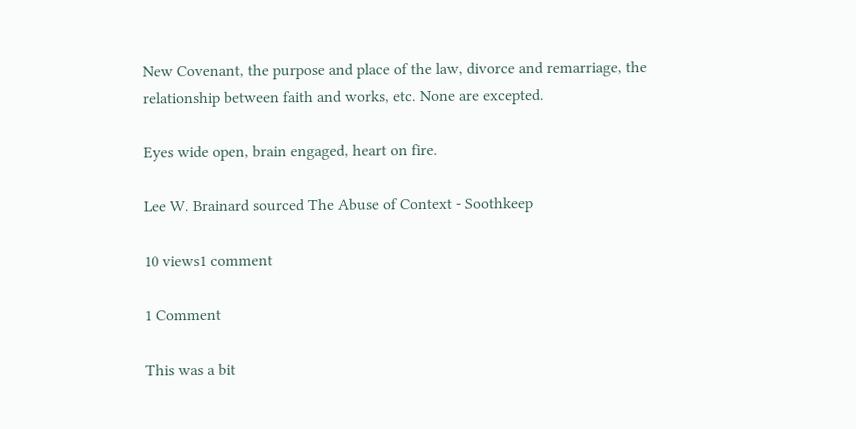New Covenant, the purpose and place of the law, divorce and remarriage, the relationship between faith and works, etc. None are excepted.

Eyes wide open, brain engaged, heart on fire.

Lee W. Brainard sourced The Abuse of Context - Soothkeep

10 views1 comment

1 Comment

This was a bit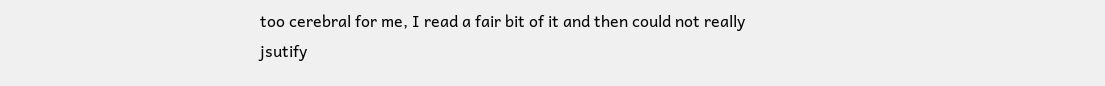too cerebral for me, I read a fair bit of it and then could not really jsutify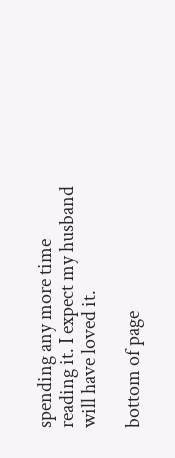spending any more time reading it. I expect my husband will have loved it.

bottom of page